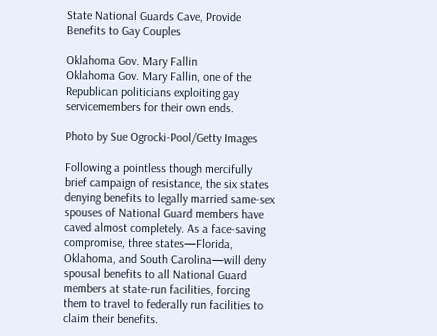State National Guards Cave, Provide Benefits to Gay Couples

Oklahoma Gov. Mary Fallin
Oklahoma Gov. Mary Fallin, one of the Republican politicians exploiting gay servicemembers for their own ends.

Photo by Sue Ogrocki-Pool/Getty Images

Following a pointless though mercifully brief campaign of resistance, the six states denying benefits to legally married same-sex spouses of National Guard members have caved almost completely. As a face-saving compromise, three states—Florida, Oklahoma, and South Carolina—will deny spousal benefits to all National Guard members at state-run facilities, forcing them to travel to federally run facilities to claim their benefits.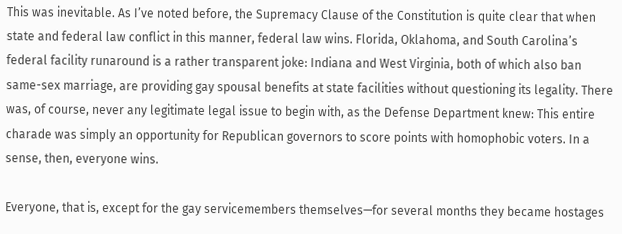This was inevitable. As I’ve noted before, the Supremacy Clause of the Constitution is quite clear that when state and federal law conflict in this manner, federal law wins. Florida, Oklahoma, and South Carolina’s federal facility runaround is a rather transparent joke: Indiana and West Virginia, both of which also ban same-sex marriage, are providing gay spousal benefits at state facilities without questioning its legality. There was, of course, never any legitimate legal issue to begin with, as the Defense Department knew: This entire charade was simply an opportunity for Republican governors to score points with homophobic voters. In a sense, then, everyone wins.

Everyone, that is, except for the gay servicemembers themselves—for several months they became hostages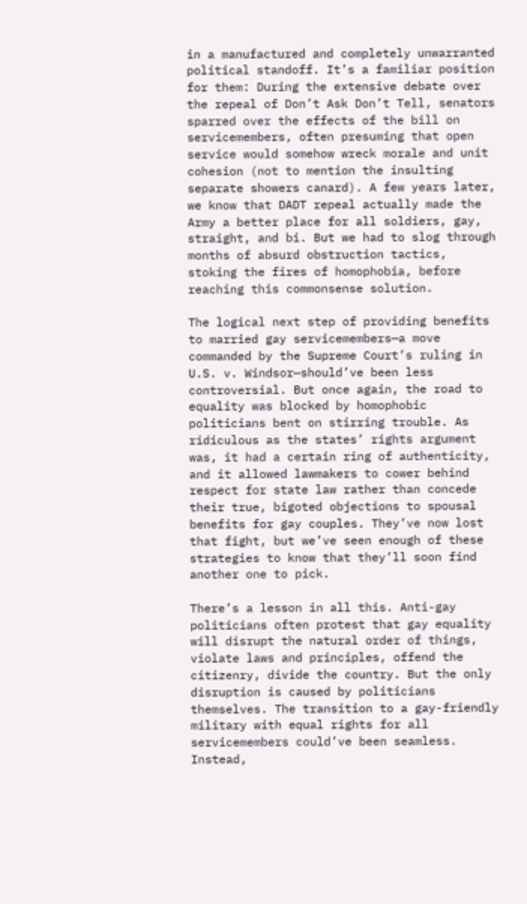in a manufactured and completely unwarranted political standoff. It’s a familiar position for them: During the extensive debate over the repeal of Don’t Ask Don’t Tell, senators sparred over the effects of the bill on servicemembers, often presuming that open service would somehow wreck morale and unit cohesion (not to mention the insulting separate showers canard). A few years later, we know that DADT repeal actually made the Army a better place for all soldiers, gay, straight, and bi. But we had to slog through months of absurd obstruction tactics, stoking the fires of homophobia, before reaching this commonsense solution.

The logical next step of providing benefits to married gay servicemembers—a move commanded by the Supreme Court’s ruling in U.S. v. Windsor—should’ve been less controversial. But once again, the road to equality was blocked by homophobic politicians bent on stirring trouble. As ridiculous as the states’ rights argument was, it had a certain ring of authenticity, and it allowed lawmakers to cower behind respect for state law rather than concede their true, bigoted objections to spousal benefits for gay couples. They’ve now lost that fight, but we’ve seen enough of these strategies to know that they’ll soon find another one to pick.

There’s a lesson in all this. Anti-gay politicians often protest that gay equality will disrupt the natural order of things, violate laws and principles, offend the citizenry, divide the country. But the only disruption is caused by politicians themselves. The transition to a gay-friendly military with equal rights for all servicemembers could’ve been seamless. Instead,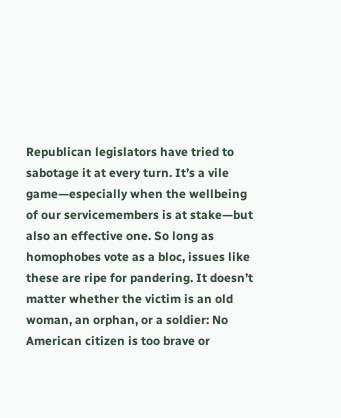Republican legislators have tried to sabotage it at every turn. It’s a vile game—especially when the wellbeing of our servicemembers is at stake—but also an effective one. So long as homophobes vote as a bloc, issues like these are ripe for pandering. It doesn’t matter whether the victim is an old woman, an orphan, or a soldier: No American citizen is too brave or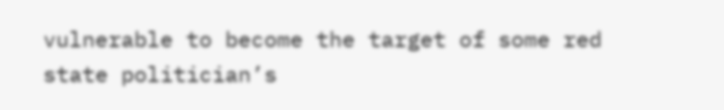vulnerable to become the target of some red state politician’s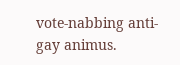vote-nabbing anti-gay animus.